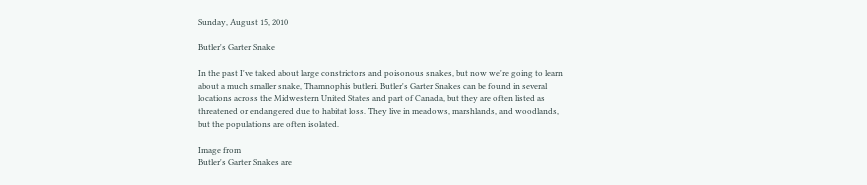Sunday, August 15, 2010

Butler's Garter Snake

In the past I've taked about large constrictors and poisonous snakes, but now we're going to learn about a much smaller snake, Thamnophis butleri. Butler's Garter Snakes can be found in several locations across the Midwestern United States and part of Canada, but they are often listed as threatened or endangered due to habitat loss. They live in meadows, marshlands, and woodlands, but the populations are often isolated.

Image from
Butler's Garter Snakes are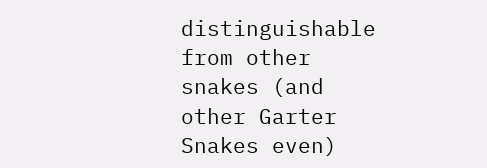distinguishable from other snakes (and other Garter Snakes even)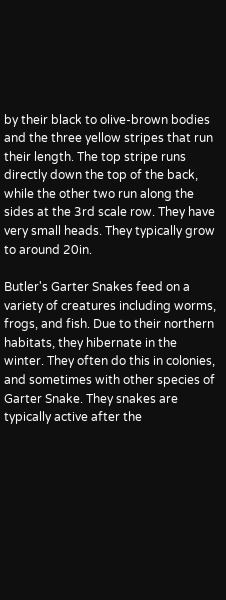by their black to olive-brown bodies and the three yellow stripes that run their length. The top stripe runs directly down the top of the back, while the other two run along the sides at the 3rd scale row. They have very small heads. They typically grow to around 20in.

Butler's Garter Snakes feed on a variety of creatures including worms, frogs, and fish. Due to their northern habitats, they hibernate in the winter. They often do this in colonies, and sometimes with other species of Garter Snake. They snakes are typically active after the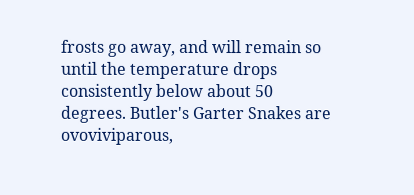frosts go away, and will remain so until the temperature drops consistently below about 50 degrees. Butler's Garter Snakes are ovoviviparous,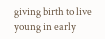giving birth to live young in early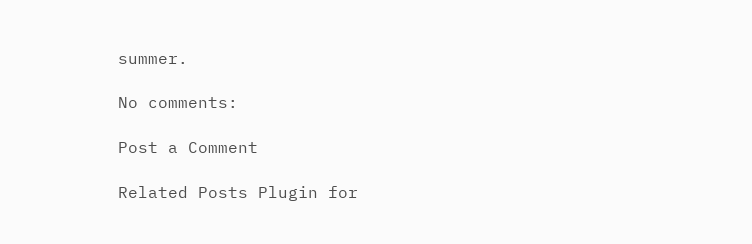summer.

No comments:

Post a Comment

Related Posts Plugin for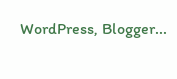WordPress, Blogger...